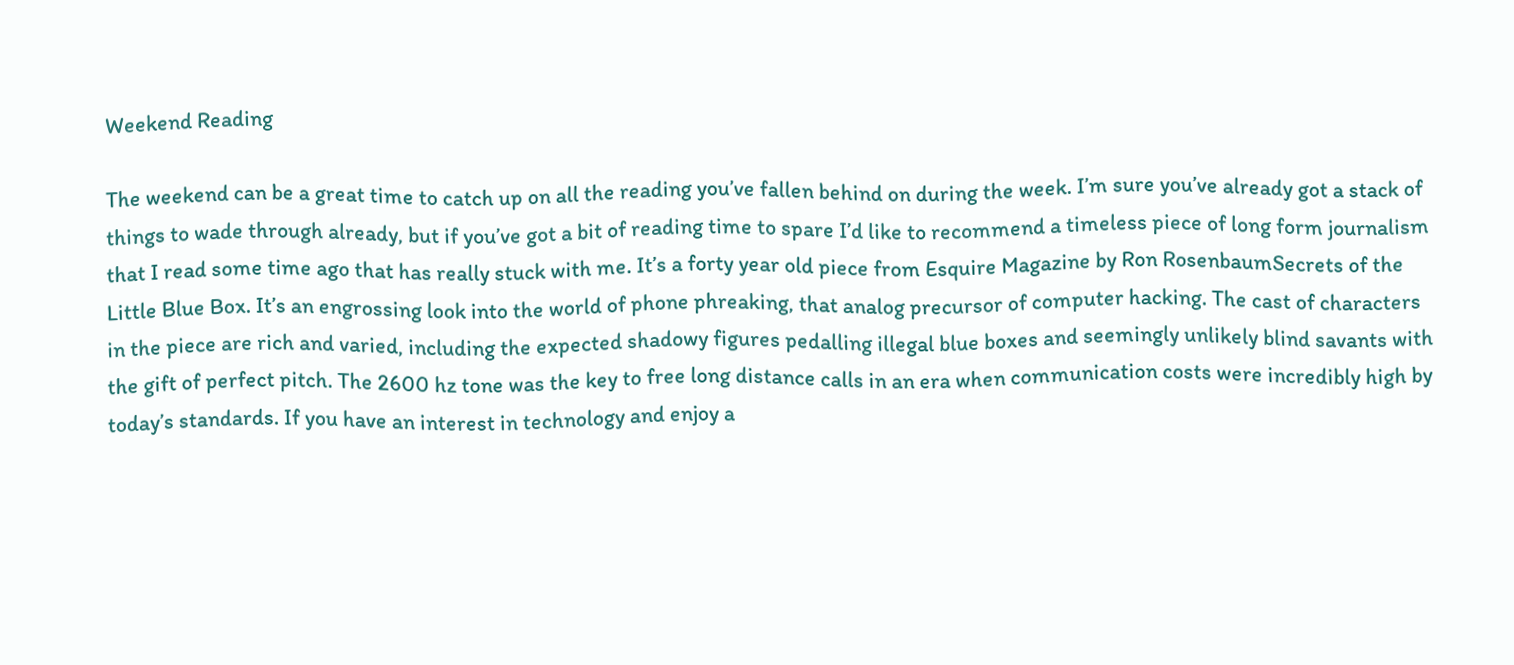Weekend Reading

The weekend can be a great time to catch up on all the reading you’ve fallen behind on during the week. I’m sure you’ve already got a stack of things to wade through already, but if you’ve got a bit of reading time to spare I’d like to recommend a timeless piece of long form journalism that I read some time ago that has really stuck with me. It’s a forty year old piece from Esquire Magazine by Ron RosenbaumSecrets of the Little Blue Box. It’s an engrossing look into the world of phone phreaking, that analog precursor of computer hacking. The cast of characters in the piece are rich and varied, including the expected shadowy figures pedalling illegal blue boxes and seemingly unlikely blind savants with the gift of perfect pitch. The 2600 hz tone was the key to free long distance calls in an era when communication costs were incredibly high by today’s standards. If you have an interest in technology and enjoy a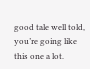good tale well told, you’re going like this one a lot.